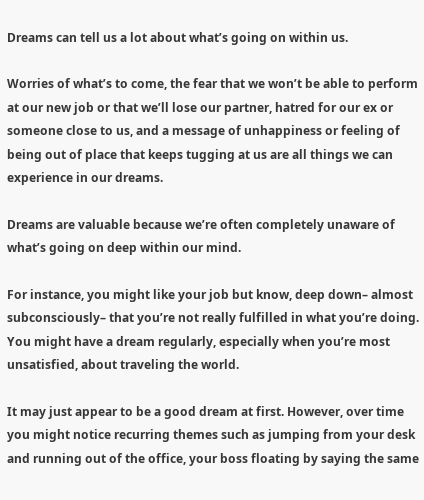Dreams can tell us a lot about what’s going on within us.

Worries of what’s to come, the fear that we won’t be able to perform at our new job or that we’ll lose our partner, hatred for our ex or someone close to us, and a message of unhappiness or feeling of being out of place that keeps tugging at us are all things we can experience in our dreams.

Dreams are valuable because we’re often completely unaware of what’s going on deep within our mind.

For instance, you might like your job but know, deep down– almost subconsciously– that you’re not really fulfilled in what you’re doing. You might have a dream regularly, especially when you’re most unsatisfied, about traveling the world.

It may just appear to be a good dream at first. However, over time you might notice recurring themes such as jumping from your desk and running out of the office, your boss floating by saying the same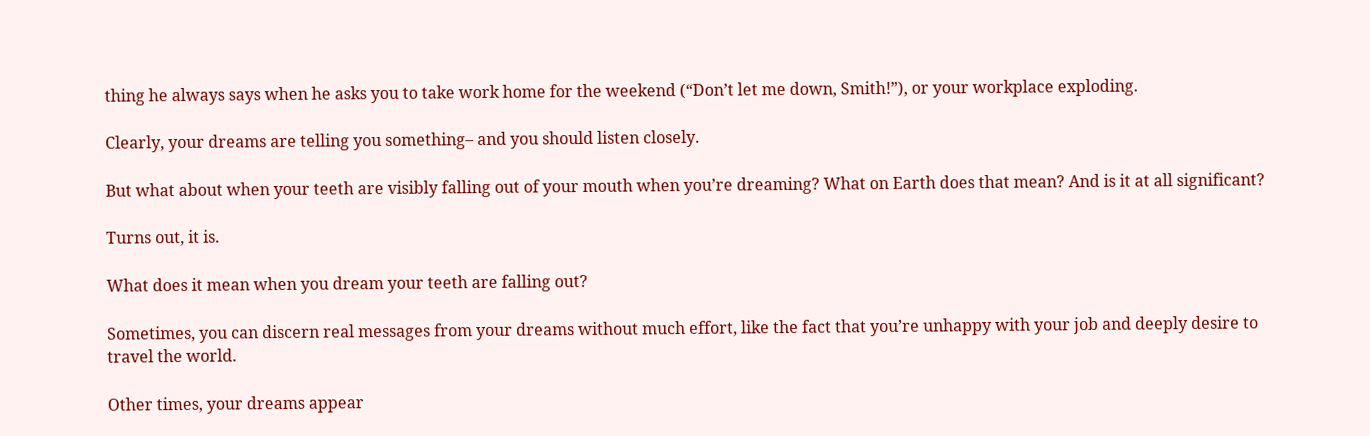thing he always says when he asks you to take work home for the weekend (“Don’t let me down, Smith!”), or your workplace exploding.

Clearly, your dreams are telling you something– and you should listen closely.

But what about when your teeth are visibly falling out of your mouth when you’re dreaming? What on Earth does that mean? And is it at all significant?

Turns out, it is.

What does it mean when you dream your teeth are falling out?

Sometimes, you can discern real messages from your dreams without much effort, like the fact that you’re unhappy with your job and deeply desire to travel the world.

Other times, your dreams appear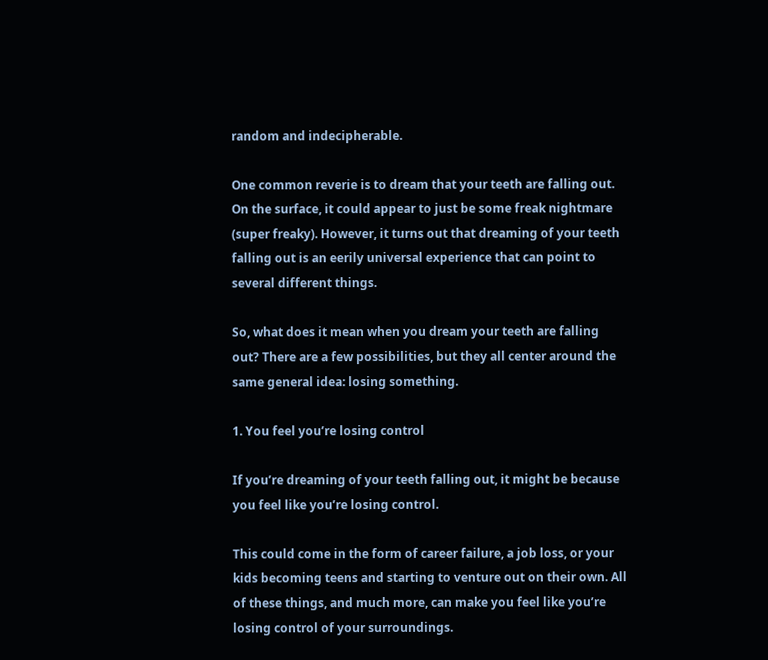random and indecipherable.

One common reverie is to dream that your teeth are falling out. On the surface, it could appear to just be some freak nightmare (super freaky). However, it turns out that dreaming of your teeth falling out is an eerily universal experience that can point to several different things.

So, what does it mean when you dream your teeth are falling out? There are a few possibilities, but they all center around the same general idea: losing something.

1. You feel you’re losing control

If you’re dreaming of your teeth falling out, it might be because you feel like you’re losing control.

This could come in the form of career failure, a job loss, or your kids becoming teens and starting to venture out on their own. All of these things, and much more, can make you feel like you’re losing control of your surroundings.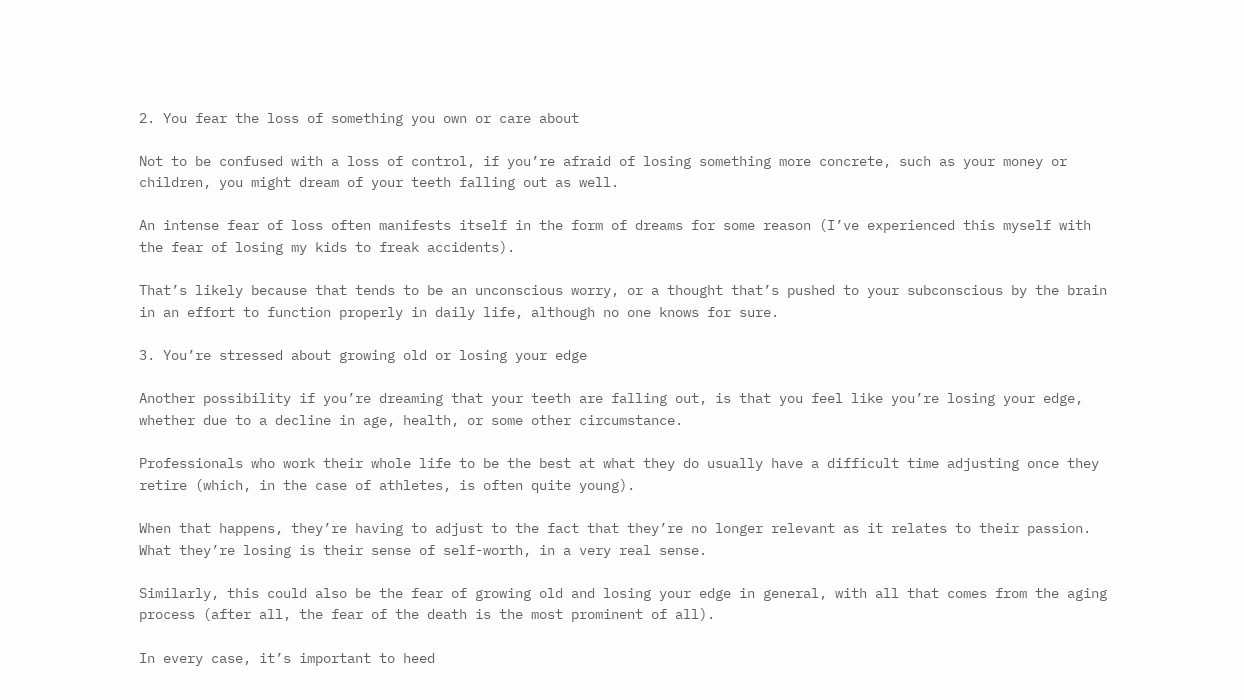2. You fear the loss of something you own or care about

Not to be confused with a loss of control, if you’re afraid of losing something more concrete, such as your money or children, you might dream of your teeth falling out as well.

An intense fear of loss often manifests itself in the form of dreams for some reason (I’ve experienced this myself with the fear of losing my kids to freak accidents).

That’s likely because that tends to be an unconscious worry, or a thought that’s pushed to your subconscious by the brain in an effort to function properly in daily life, although no one knows for sure.

3. You’re stressed about growing old or losing your edge

Another possibility if you’re dreaming that your teeth are falling out, is that you feel like you’re losing your edge, whether due to a decline in age, health, or some other circumstance.

Professionals who work their whole life to be the best at what they do usually have a difficult time adjusting once they retire (which, in the case of athletes, is often quite young).

When that happens, they’re having to adjust to the fact that they’re no longer relevant as it relates to their passion. What they’re losing is their sense of self-worth, in a very real sense.

Similarly, this could also be the fear of growing old and losing your edge in general, with all that comes from the aging process (after all, the fear of the death is the most prominent of all).

In every case, it’s important to heed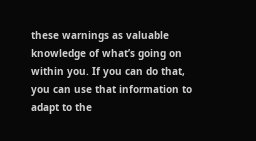these warnings as valuable knowledge of what’s going on within you. If you can do that, you can use that information to adapt to the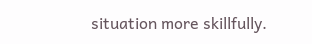situation more skillfully.